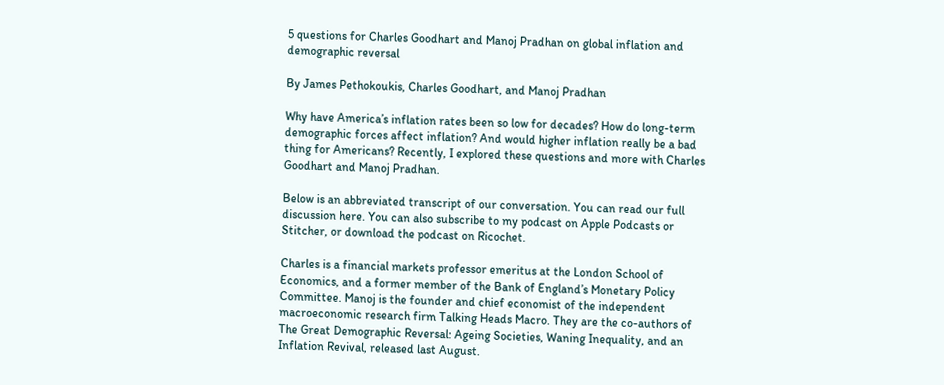5 questions for Charles Goodhart and Manoj Pradhan on global inflation and demographic reversal

By James Pethokoukis, Charles Goodhart, and Manoj Pradhan

Why have America’s inflation rates been so low for decades? How do long-term demographic forces affect inflation? And would higher inflation really be a bad thing for Americans? Recently, I explored these questions and more with Charles Goodhart and Manoj Pradhan.

Below is an abbreviated transcript of our conversation. You can read our full discussion here. You can also subscribe to my podcast on Apple Podcasts or Stitcher, or download the podcast on Ricochet.

Charles is a financial markets professor emeritus at the London School of Economics, and a former member of the Bank of England’s Monetary Policy Committee. Manoj is the founder and chief economist of the independent macroeconomic research firm Talking Heads Macro. They are the co-authors of The Great Demographic Reversal: Ageing Societies, Waning Inequality, and an Inflation Revival, released last August.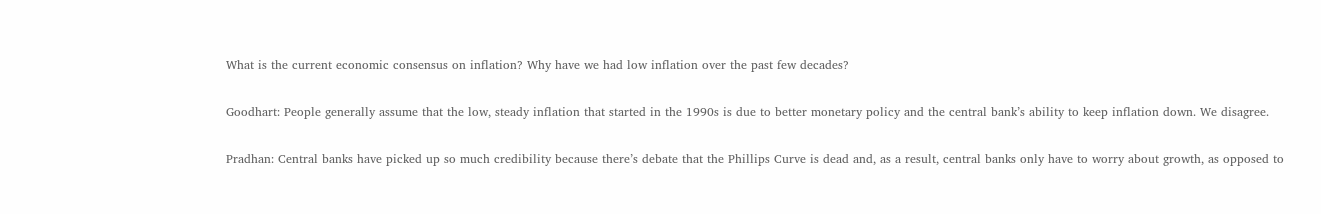What is the current economic consensus on inflation? Why have we had low inflation over the past few decades?

Goodhart: People generally assume that the low, steady inflation that started in the 1990s is due to better monetary policy and the central bank’s ability to keep inflation down. We disagree.

Pradhan: Central banks have picked up so much credibility because there’s debate that the Phillips Curve is dead and, as a result, central banks only have to worry about growth, as opposed to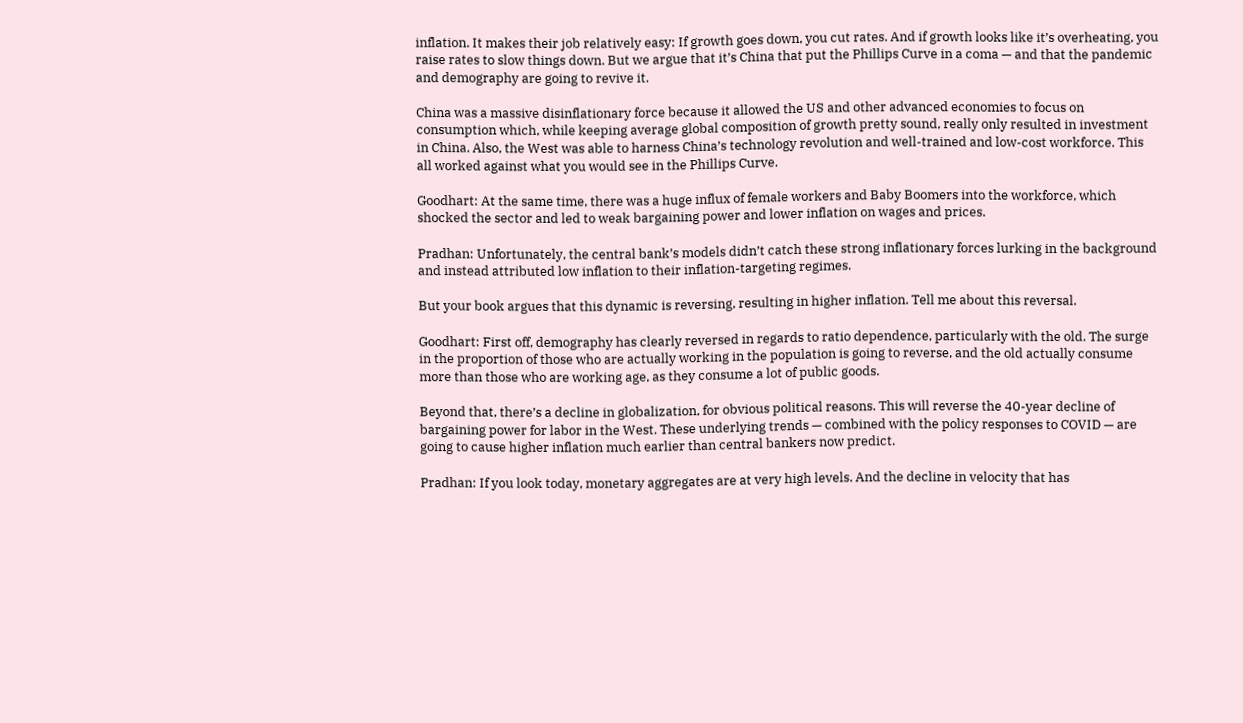inflation. It makes their job relatively easy: If growth goes down, you cut rates. And if growth looks like it’s overheating, you raise rates to slow things down. But we argue that it’s China that put the Phillips Curve in a coma — and that the pandemic and demography are going to revive it.

China was a massive disinflationary force because it allowed the US and other advanced economies to focus on consumption which, while keeping average global composition of growth pretty sound, really only resulted in investment in China. Also, the West was able to harness China’s technology revolution and well-trained and low-cost workforce. This all worked against what you would see in the Phillips Curve.

Goodhart: At the same time, there was a huge influx of female workers and Baby Boomers into the workforce, which shocked the sector and led to weak bargaining power and lower inflation on wages and prices.

Pradhan: Unfortunately, the central bank’s models didn’t catch these strong inflationary forces lurking in the background and instead attributed low inflation to their inflation-targeting regimes.

But your book argues that this dynamic is reversing, resulting in higher inflation. Tell me about this reversal.

Goodhart: First off, demography has clearly reversed in regards to ratio dependence, particularly with the old. The surge in the proportion of those who are actually working in the population is going to reverse, and the old actually consume more than those who are working age, as they consume a lot of public goods.

Beyond that, there’s a decline in globalization, for obvious political reasons. This will reverse the 40-year decline of bargaining power for labor in the West. These underlying trends — combined with the policy responses to COVID — are going to cause higher inflation much earlier than central bankers now predict.

Pradhan: If you look today, monetary aggregates are at very high levels. And the decline in velocity that has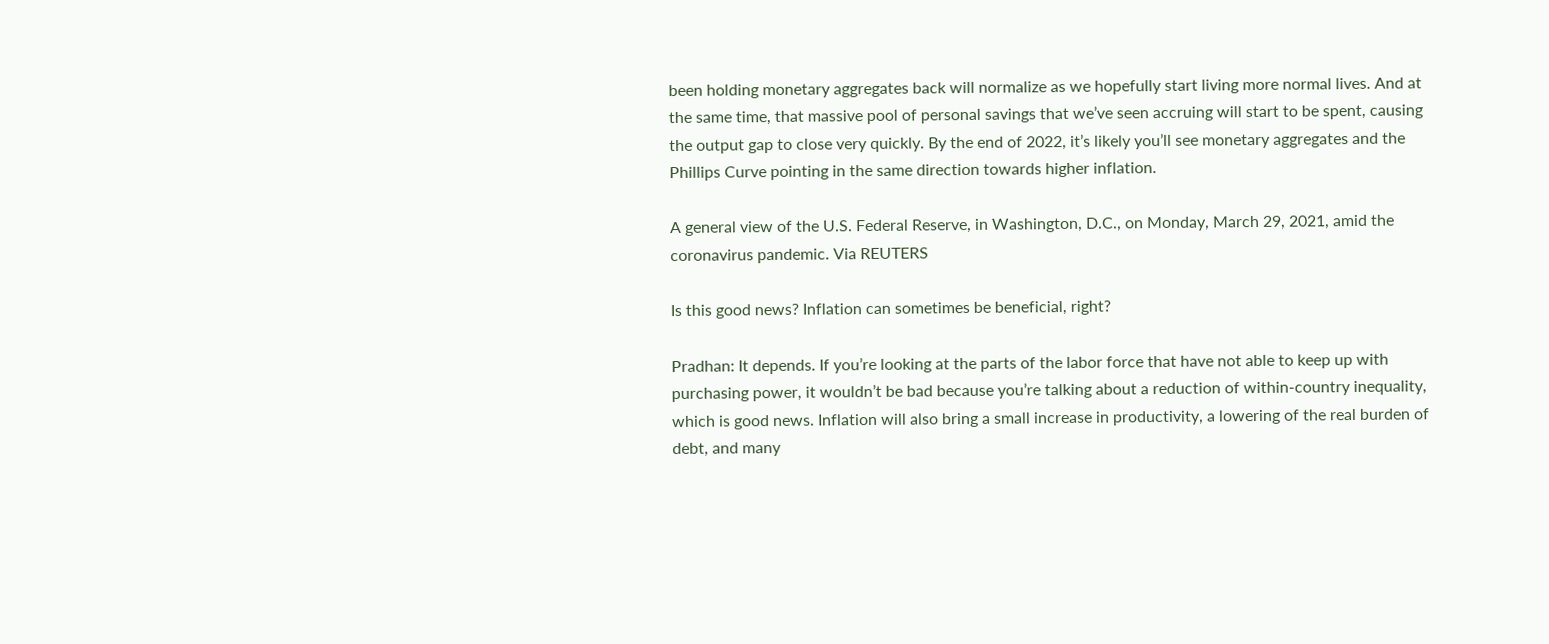been holding monetary aggregates back will normalize as we hopefully start living more normal lives. And at the same time, that massive pool of personal savings that we’ve seen accruing will start to be spent, causing the output gap to close very quickly. By the end of 2022, it’s likely you’ll see monetary aggregates and the Phillips Curve pointing in the same direction towards higher inflation.

A general view of the U.S. Federal Reserve, in Washington, D.C., on Monday, March 29, 2021, amid the coronavirus pandemic. Via REUTERS

Is this good news? Inflation can sometimes be beneficial, right?

Pradhan: It depends. If you’re looking at the parts of the labor force that have not able to keep up with purchasing power, it wouldn’t be bad because you’re talking about a reduction of within-country inequality, which is good news. Inflation will also bring a small increase in productivity, a lowering of the real burden of debt, and many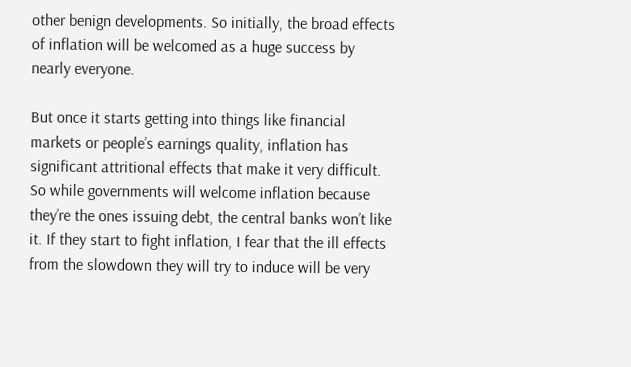other benign developments. So initially, the broad effects of inflation will be welcomed as a huge success by nearly everyone.

But once it starts getting into things like financial markets or people’s earnings quality, inflation has significant attritional effects that make it very difficult. So while governments will welcome inflation because they’re the ones issuing debt, the central banks won’t like it. If they start to fight inflation, I fear that the ill effects from the slowdown they will try to induce will be very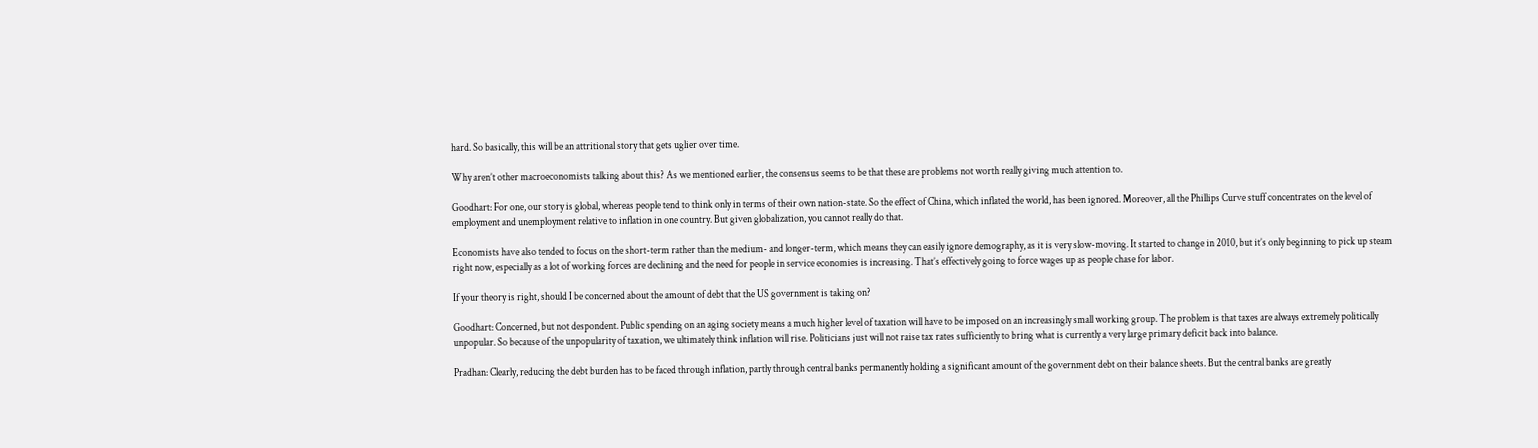hard. So basically, this will be an attritional story that gets uglier over time.

Why aren’t other macroeconomists talking about this? As we mentioned earlier, the consensus seems to be that these are problems not worth really giving much attention to.

Goodhart: For one, our story is global, whereas people tend to think only in terms of their own nation-state. So the effect of China, which inflated the world, has been ignored. Moreover, all the Phillips Curve stuff concentrates on the level of employment and unemployment relative to inflation in one country. But given globalization, you cannot really do that.

Economists have also tended to focus on the short-term rather than the medium- and longer-term, which means they can easily ignore demography, as it is very slow-moving. It started to change in 2010, but it’s only beginning to pick up steam right now, especially as a lot of working forces are declining and the need for people in service economies is increasing. That’s effectively going to force wages up as people chase for labor.

If your theory is right, should I be concerned about the amount of debt that the US government is taking on?

Goodhart: Concerned, but not despondent. Public spending on an aging society means a much higher level of taxation will have to be imposed on an increasingly small working group. The problem is that taxes are always extremely politically unpopular. So because of the unpopularity of taxation, we ultimately think inflation will rise. Politicians just will not raise tax rates sufficiently to bring what is currently a very large primary deficit back into balance.

Pradhan: Clearly, reducing the debt burden has to be faced through inflation, partly through central banks permanently holding a significant amount of the government debt on their balance sheets. But the central banks are greatly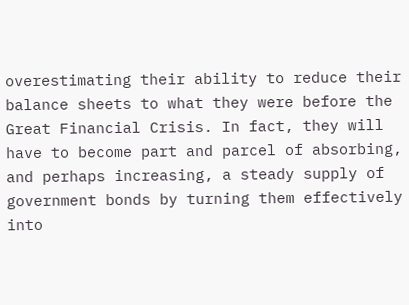overestimating their ability to reduce their balance sheets to what they were before the Great Financial Crisis. In fact, they will have to become part and parcel of absorbing, and perhaps increasing, a steady supply of government bonds by turning them effectively into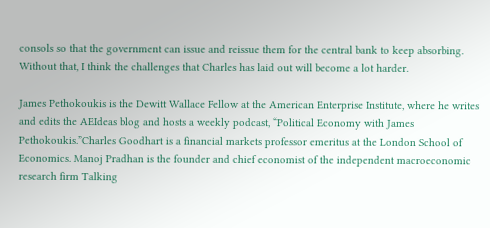consols so that the government can issue and reissue them for the central bank to keep absorbing. Without that, I think the challenges that Charles has laid out will become a lot harder.

James Pethokoukis is the Dewitt Wallace Fellow at the American Enterprise Institute, where he writes and edits the AEIdeas blog and hosts a weekly podcast, “Political Economy with James Pethokoukis.”Charles Goodhart is a financial markets professor emeritus at the London School of Economics. Manoj Pradhan is the founder and chief economist of the independent macroeconomic research firm Talking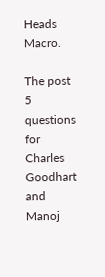Heads Macro.

The post 5 questions for Charles Goodhart and Manoj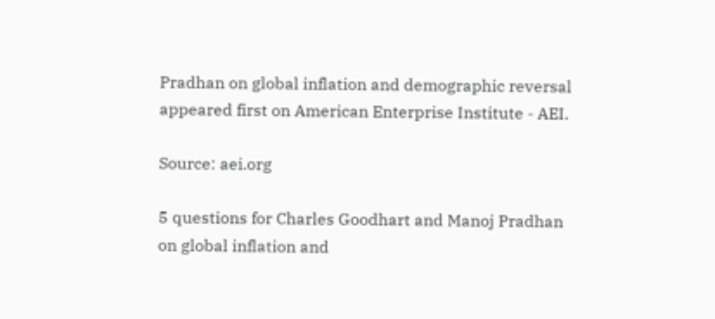Pradhan on global inflation and demographic reversal appeared first on American Enterprise Institute - AEI.

Source: aei.org

5 questions for Charles Goodhart and Manoj Pradhan on global inflation and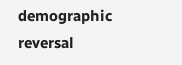demographic reversal